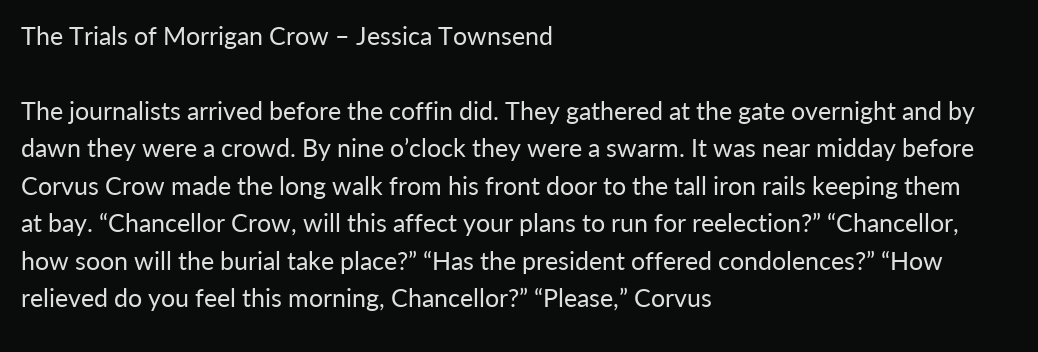The Trials of Morrigan Crow – Jessica Townsend

The journalists arrived before the coffin did. They gathered at the gate overnight and by dawn they were a crowd. By nine o’clock they were a swarm. It was near midday before Corvus Crow made the long walk from his front door to the tall iron rails keeping them at bay. “Chancellor Crow, will this affect your plans to run for reelection?” “Chancellor, how soon will the burial take place?” “Has the president offered condolences?” “How relieved do you feel this morning, Chancellor?” “Please,” Corvus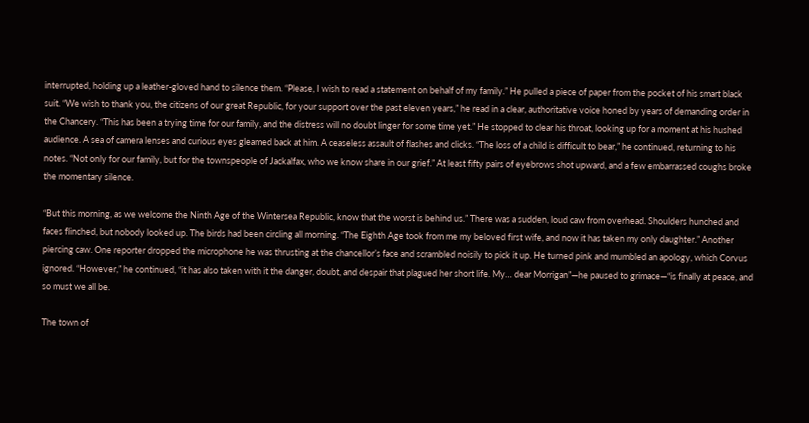interrupted, holding up a leather-gloved hand to silence them. “Please, I wish to read a statement on behalf of my family.” He pulled a piece of paper from the pocket of his smart black suit. “We wish to thank you, the citizens of our great Republic, for your support over the past eleven years,” he read in a clear, authoritative voice honed by years of demanding order in the Chancery. “This has been a trying time for our family, and the distress will no doubt linger for some time yet.” He stopped to clear his throat, looking up for a moment at his hushed audience. A sea of camera lenses and curious eyes gleamed back at him. A ceaseless assault of flashes and clicks. “The loss of a child is difficult to bear,” he continued, returning to his notes. “Not only for our family, but for the townspeople of Jackalfax, who we know share in our grief.” At least fifty pairs of eyebrows shot upward, and a few embarrassed coughs broke the momentary silence.

“But this morning, as we welcome the Ninth Age of the Wintersea Republic, know that the worst is behind us.” There was a sudden, loud caw from overhead. Shoulders hunched and faces flinched, but nobody looked up. The birds had been circling all morning. “The Eighth Age took from me my beloved first wife, and now it has taken my only daughter.” Another piercing caw. One reporter dropped the microphone he was thrusting at the chancellor’s face and scrambled noisily to pick it up. He turned pink and mumbled an apology, which Corvus ignored. “However,” he continued, “it has also taken with it the danger, doubt, and despair that plagued her short life. My… dear Morrigan”—he paused to grimace—“is finally at peace, and so must we all be.

The town of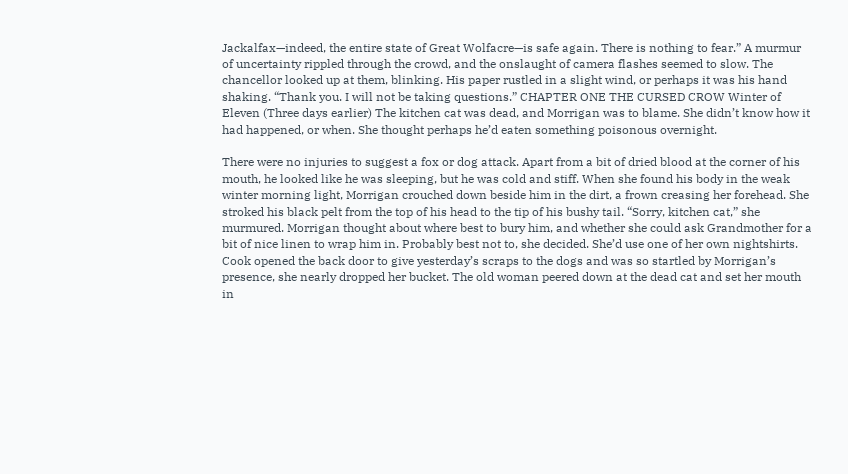Jackalfax—indeed, the entire state of Great Wolfacre—is safe again. There is nothing to fear.” A murmur of uncertainty rippled through the crowd, and the onslaught of camera flashes seemed to slow. The chancellor looked up at them, blinking. His paper rustled in a slight wind, or perhaps it was his hand shaking. “Thank you. I will not be taking questions.” CHAPTER ONE THE CURSED CROW Winter of Eleven (Three days earlier) The kitchen cat was dead, and Morrigan was to blame. She didn’t know how it had happened, or when. She thought perhaps he’d eaten something poisonous overnight.

There were no injuries to suggest a fox or dog attack. Apart from a bit of dried blood at the corner of his mouth, he looked like he was sleeping, but he was cold and stiff. When she found his body in the weak winter morning light, Morrigan crouched down beside him in the dirt, a frown creasing her forehead. She stroked his black pelt from the top of his head to the tip of his bushy tail. “Sorry, kitchen cat,” she murmured. Morrigan thought about where best to bury him, and whether she could ask Grandmother for a bit of nice linen to wrap him in. Probably best not to, she decided. She’d use one of her own nightshirts. Cook opened the back door to give yesterday’s scraps to the dogs and was so startled by Morrigan’s presence, she nearly dropped her bucket. The old woman peered down at the dead cat and set her mouth in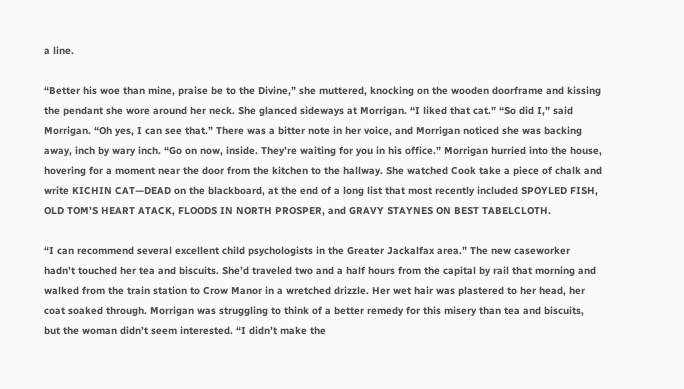a line.

“Better his woe than mine, praise be to the Divine,” she muttered, knocking on the wooden doorframe and kissing the pendant she wore around her neck. She glanced sideways at Morrigan. “I liked that cat.” “So did I,” said Morrigan. “Oh yes, I can see that.” There was a bitter note in her voice, and Morrigan noticed she was backing away, inch by wary inch. “Go on now, inside. They’re waiting for you in his office.” Morrigan hurried into the house, hovering for a moment near the door from the kitchen to the hallway. She watched Cook take a piece of chalk and write KICHIN CAT—DEAD on the blackboard, at the end of a long list that most recently included SPOYLED FISH, OLD TOM’S HEART ATACK, FLOODS IN NORTH PROSPER, and GRAVY STAYNES ON BEST TABELCLOTH.

“I can recommend several excellent child psychologists in the Greater Jackalfax area.” The new caseworker hadn’t touched her tea and biscuits. She’d traveled two and a half hours from the capital by rail that morning and walked from the train station to Crow Manor in a wretched drizzle. Her wet hair was plastered to her head, her coat soaked through. Morrigan was struggling to think of a better remedy for this misery than tea and biscuits, but the woman didn’t seem interested. “I didn’t make the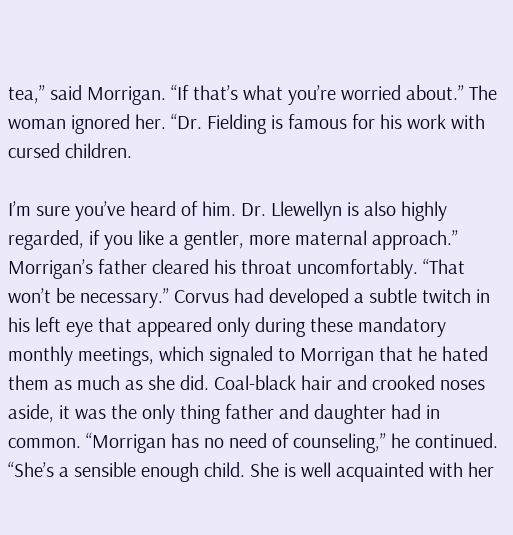tea,” said Morrigan. “If that’s what you’re worried about.” The woman ignored her. “Dr. Fielding is famous for his work with cursed children.

I’m sure you’ve heard of him. Dr. Llewellyn is also highly regarded, if you like a gentler, more maternal approach.” Morrigan’s father cleared his throat uncomfortably. “That won’t be necessary.” Corvus had developed a subtle twitch in his left eye that appeared only during these mandatory monthly meetings, which signaled to Morrigan that he hated them as much as she did. Coal-black hair and crooked noses aside, it was the only thing father and daughter had in common. “Morrigan has no need of counseling,” he continued. “She’s a sensible enough child. She is well acquainted with her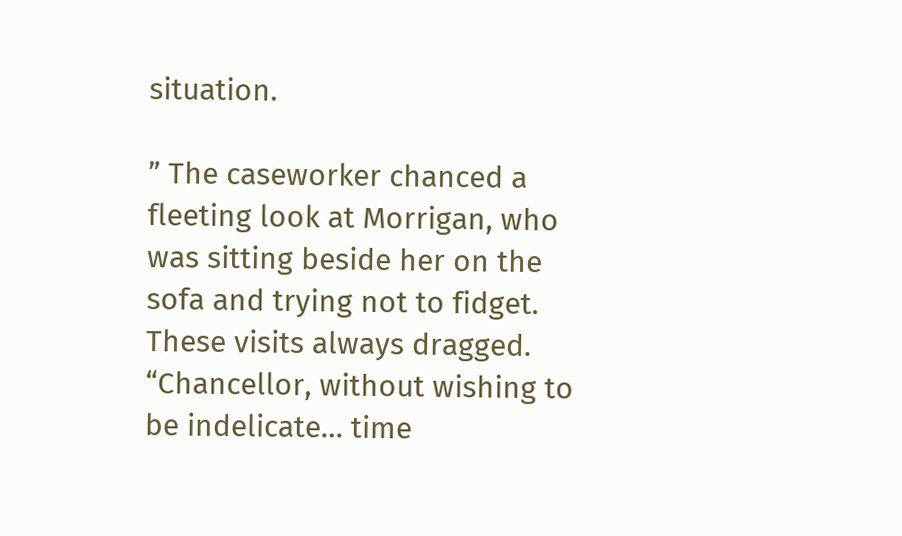situation.

” The caseworker chanced a fleeting look at Morrigan, who was sitting beside her on the sofa and trying not to fidget. These visits always dragged. “Chancellor, without wishing to be indelicate… time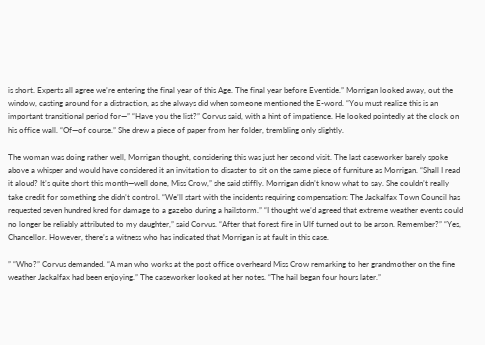is short. Experts all agree we’re entering the final year of this Age. The final year before Eventide.” Morrigan looked away, out the window, casting around for a distraction, as she always did when someone mentioned the E-word. “You must realize this is an important transitional period for—” “Have you the list?” Corvus said, with a hint of impatience. He looked pointedly at the clock on his office wall. “Of—of course.” She drew a piece of paper from her folder, trembling only slightly.

The woman was doing rather well, Morrigan thought, considering this was just her second visit. The last caseworker barely spoke above a whisper and would have considered it an invitation to disaster to sit on the same piece of furniture as Morrigan. “Shall I read it aloud? It’s quite short this month—well done, Miss Crow,” she said stiffly. Morrigan didn’t know what to say. She couldn’t really take credit for something she didn’t control. “We’ll start with the incidents requiring compensation: The Jackalfax Town Council has requested seven hundred kred for damage to a gazebo during a hailstorm.” “I thought we’d agreed that extreme weather events could no longer be reliably attributed to my daughter,” said Corvus. “After that forest fire in Ulf turned out to be arson. Remember?” “Yes, Chancellor. However, there’s a witness who has indicated that Morrigan is at fault in this case.

” “Who?” Corvus demanded. “A man who works at the post office overheard Miss Crow remarking to her grandmother on the fine weather Jackalfax had been enjoying.” The caseworker looked at her notes. “The hail began four hours later.”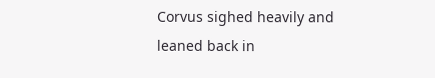Corvus sighed heavily and leaned back in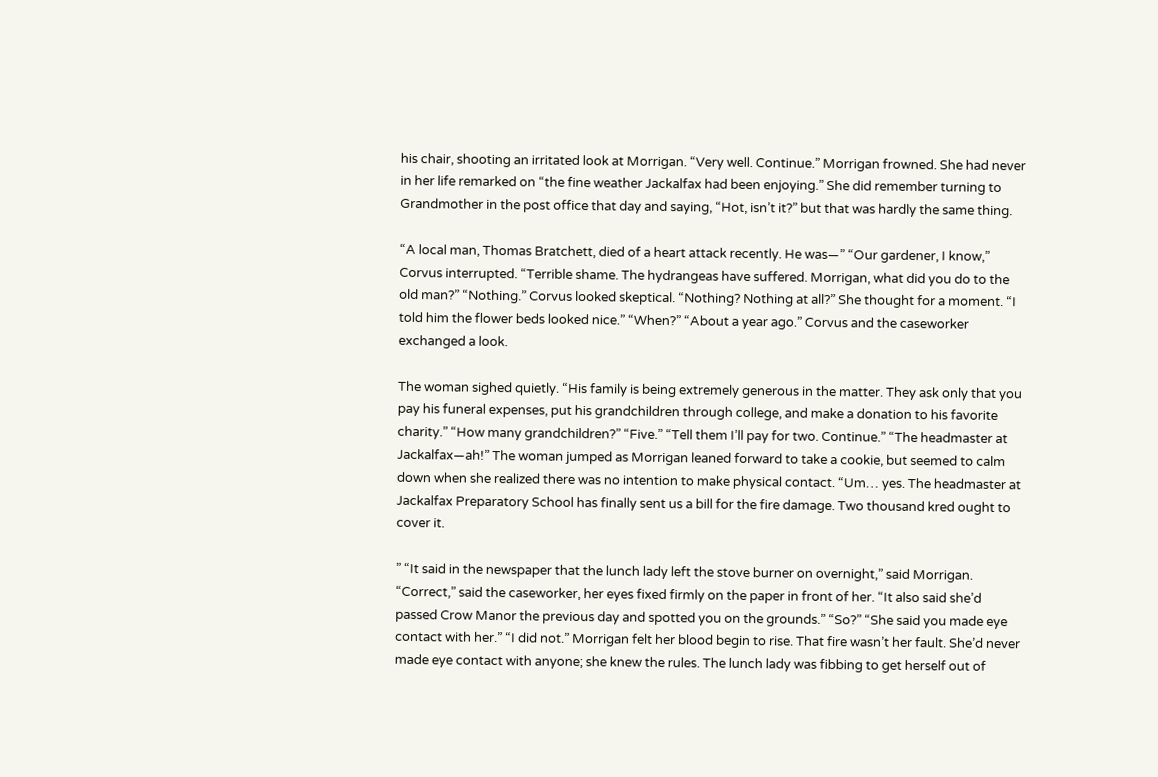his chair, shooting an irritated look at Morrigan. “Very well. Continue.” Morrigan frowned. She had never in her life remarked on “the fine weather Jackalfax had been enjoying.” She did remember turning to Grandmother in the post office that day and saying, “Hot, isn’t it?” but that was hardly the same thing.

“A local man, Thomas Bratchett, died of a heart attack recently. He was—” “Our gardener, I know,” Corvus interrupted. “Terrible shame. The hydrangeas have suffered. Morrigan, what did you do to the old man?” “Nothing.” Corvus looked skeptical. “Nothing? Nothing at all?” She thought for a moment. “I told him the flower beds looked nice.” “When?” “About a year ago.” Corvus and the caseworker exchanged a look.

The woman sighed quietly. “His family is being extremely generous in the matter. They ask only that you pay his funeral expenses, put his grandchildren through college, and make a donation to his favorite charity.” “How many grandchildren?” “Five.” “Tell them I’ll pay for two. Continue.” “The headmaster at Jackalfax—ah!” The woman jumped as Morrigan leaned forward to take a cookie, but seemed to calm down when she realized there was no intention to make physical contact. “Um… yes. The headmaster at Jackalfax Preparatory School has finally sent us a bill for the fire damage. Two thousand kred ought to cover it.

” “It said in the newspaper that the lunch lady left the stove burner on overnight,” said Morrigan. “Correct,” said the caseworker, her eyes fixed firmly on the paper in front of her. “It also said she’d passed Crow Manor the previous day and spotted you on the grounds.” “So?” “She said you made eye contact with her.” “I did not.” Morrigan felt her blood begin to rise. That fire wasn’t her fault. She’d never made eye contact with anyone; she knew the rules. The lunch lady was fibbing to get herself out of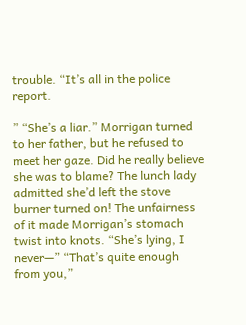trouble. “It’s all in the police report.

” “She’s a liar.” Morrigan turned to her father, but he refused to meet her gaze. Did he really believe she was to blame? The lunch lady admitted she’d left the stove burner turned on! The unfairness of it made Morrigan’s stomach twist into knots. “She’s lying, I never—” “That’s quite enough from you,”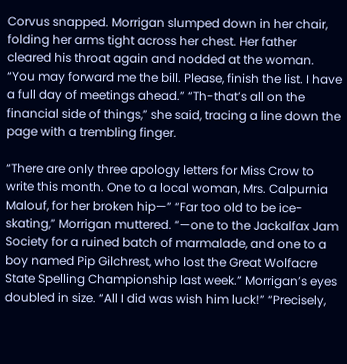Corvus snapped. Morrigan slumped down in her chair, folding her arms tight across her chest. Her father cleared his throat again and nodded at the woman. “You may forward me the bill. Please, finish the list. I have a full day of meetings ahead.” “Th-that’s all on the financial side of things,” she said, tracing a line down the page with a trembling finger.

“There are only three apology letters for Miss Crow to write this month. One to a local woman, Mrs. Calpurnia Malouf, for her broken hip—” “Far too old to be ice-skating,” Morrigan muttered. “—one to the Jackalfax Jam Society for a ruined batch of marmalade, and one to a boy named Pip Gilchrest, who lost the Great Wolfacre State Spelling Championship last week.” Morrigan’s eyes doubled in size. “All I did was wish him luck!” “Precisely,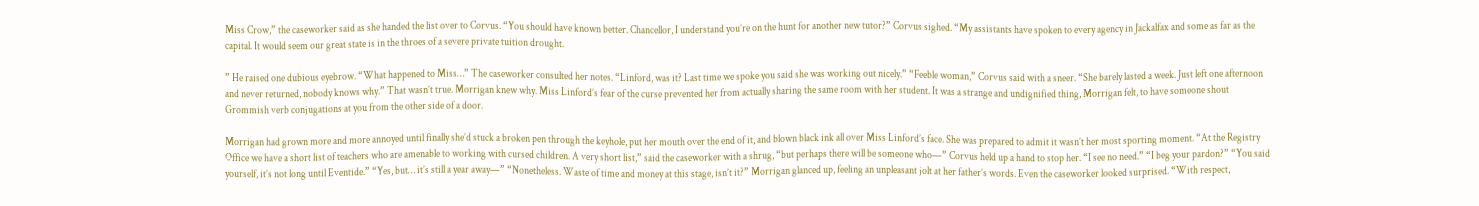Miss Crow,” the caseworker said as she handed the list over to Corvus. “You should have known better. Chancellor, I understand you’re on the hunt for another new tutor?” Corvus sighed. “My assistants have spoken to every agency in Jackalfax and some as far as the capital. It would seem our great state is in the throes of a severe private tuition drought.

” He raised one dubious eyebrow. “What happened to Miss…” The caseworker consulted her notes. “Linford, was it? Last time we spoke you said she was working out nicely.” “Feeble woman,” Corvus said with a sneer. “She barely lasted a week. Just left one afternoon and never returned, nobody knows why.” That wasn’t true. Morrigan knew why. Miss Linford’s fear of the curse prevented her from actually sharing the same room with her student. It was a strange and undignified thing, Morrigan felt, to have someone shout Grommish verb conjugations at you from the other side of a door.

Morrigan had grown more and more annoyed until finally she’d stuck a broken pen through the keyhole, put her mouth over the end of it, and blown black ink all over Miss Linford’s face. She was prepared to admit it wasn’t her most sporting moment. “At the Registry Office we have a short list of teachers who are amenable to working with cursed children. A very short list,” said the caseworker with a shrug, “but perhaps there will be someone who—” Corvus held up a hand to stop her. “I see no need.” “I beg your pardon?” “You said yourself, it’s not long until Eventide.” “Yes, but… it’s still a year away—” “Nonetheless. Waste of time and money at this stage, isn’t it?” Morrigan glanced up, feeling an unpleasant jolt at her father’s words. Even the caseworker looked surprised. “With respect,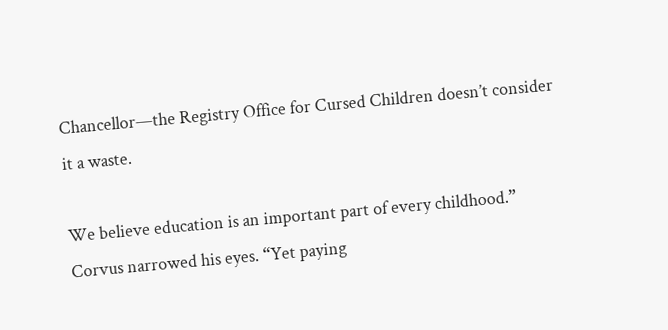Chancellor—the Registry Office for Cursed Children doesn’t consider it a waste.

We believe education is an important part of every childhood.” Corvus narrowed his eyes. “Yet paying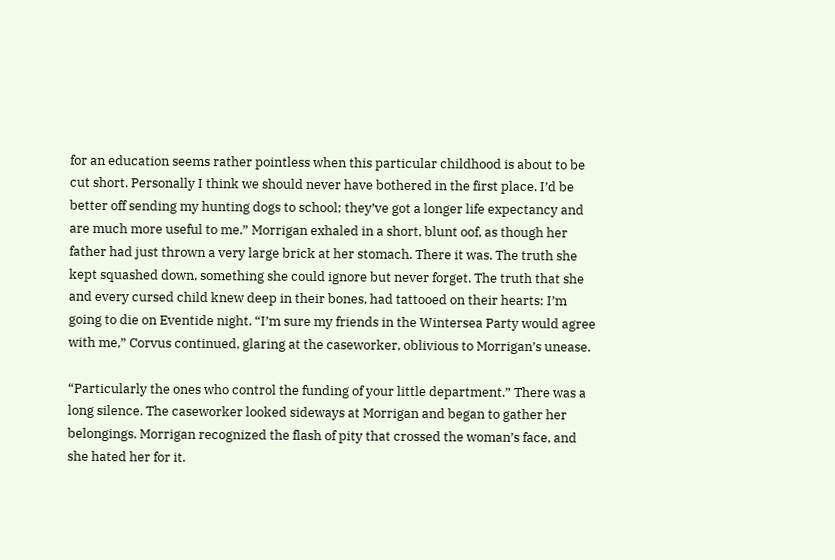for an education seems rather pointless when this particular childhood is about to be cut short. Personally I think we should never have bothered in the first place. I’d be better off sending my hunting dogs to school; they’ve got a longer life expectancy and are much more useful to me.” Morrigan exhaled in a short, blunt oof, as though her father had just thrown a very large brick at her stomach. There it was. The truth she kept squashed down, something she could ignore but never forget. The truth that she and every cursed child knew deep in their bones, had tattooed on their hearts: I’m going to die on Eventide night. “I’m sure my friends in the Wintersea Party would agree with me,” Corvus continued, glaring at the caseworker, oblivious to Morrigan’s unease.

“Particularly the ones who control the funding of your little department.” There was a long silence. The caseworker looked sideways at Morrigan and began to gather her belongings. Morrigan recognized the flash of pity that crossed the woman’s face, and she hated her for it.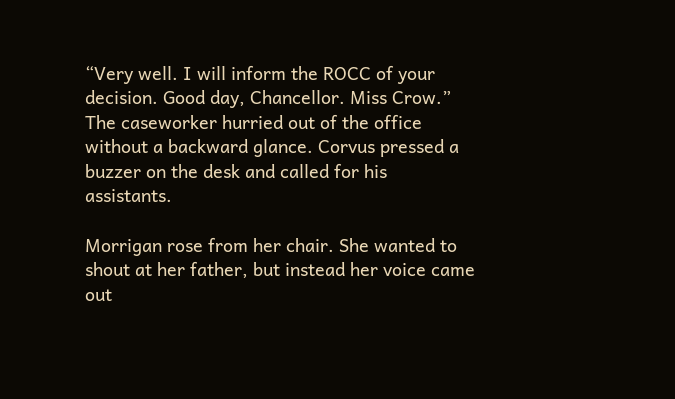“Very well. I will inform the ROCC of your decision. Good day, Chancellor. Miss Crow.” The caseworker hurried out of the office without a backward glance. Corvus pressed a buzzer on the desk and called for his assistants.

Morrigan rose from her chair. She wanted to shout at her father, but instead her voice came out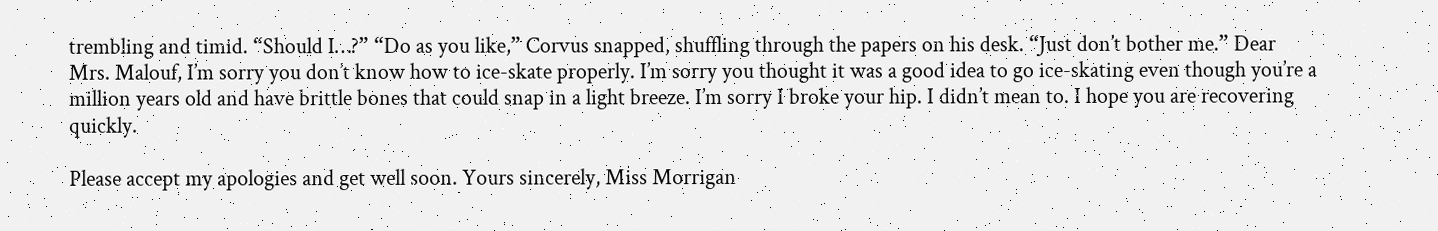trembling and timid. “Should I…?” “Do as you like,” Corvus snapped, shuffling through the papers on his desk. “Just don’t bother me.” Dear Mrs. Malouf, I’m sorry you don’t know how to ice-skate properly. I’m sorry you thought it was a good idea to go ice-skating even though you’re a million years old and have brittle bones that could snap in a light breeze. I’m sorry I broke your hip. I didn’t mean to. I hope you are recovering quickly.

Please accept my apologies and get well soon. Yours sincerely, Miss Morrigan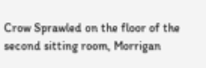Crow Sprawled on the floor of the second sitting room, Morrigan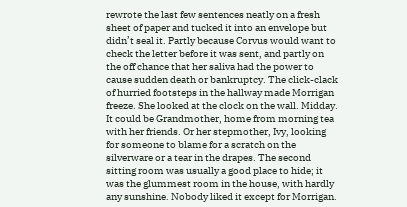rewrote the last few sentences neatly on a fresh sheet of paper and tucked it into an envelope but didn’t seal it. Partly because Corvus would want to check the letter before it was sent, and partly on the off chance that her saliva had the power to cause sudden death or bankruptcy. The click-clack of hurried footsteps in the hallway made Morrigan freeze. She looked at the clock on the wall. Midday. It could be Grandmother, home from morning tea with her friends. Or her stepmother, Ivy, looking for someone to blame for a scratch on the silverware or a tear in the drapes. The second sitting room was usually a good place to hide; it was the glummest room in the house, with hardly any sunshine. Nobody liked it except for Morrigan.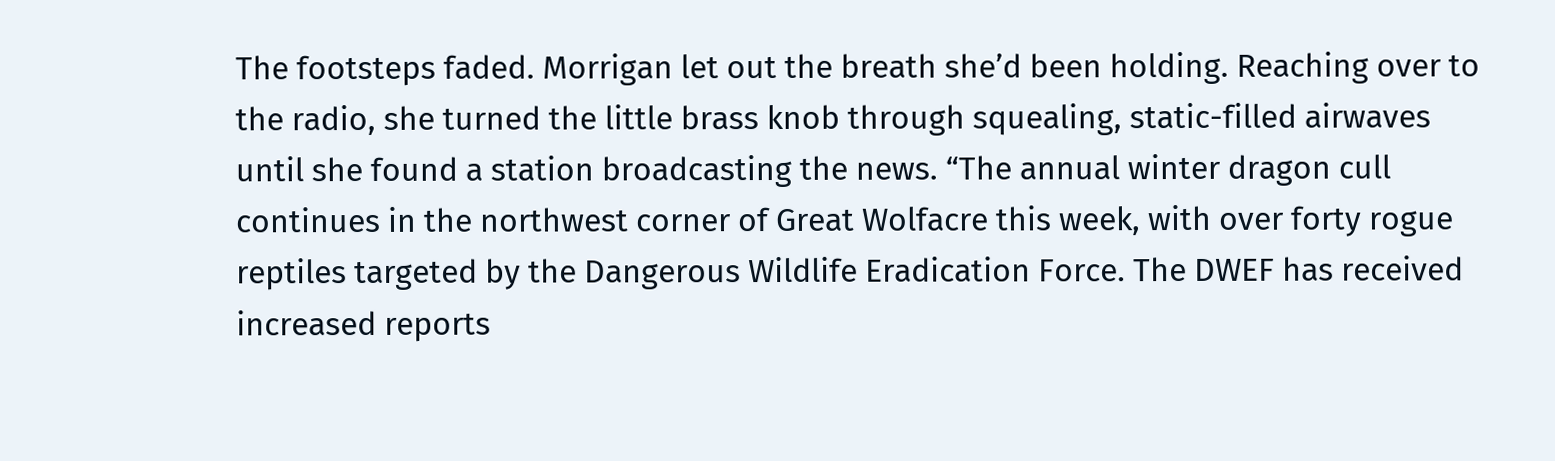The footsteps faded. Morrigan let out the breath she’d been holding. Reaching over to the radio, she turned the little brass knob through squealing, static-filled airwaves until she found a station broadcasting the news. “The annual winter dragon cull continues in the northwest corner of Great Wolfacre this week, with over forty rogue reptiles targeted by the Dangerous Wildlife Eradication Force. The DWEF has received increased reports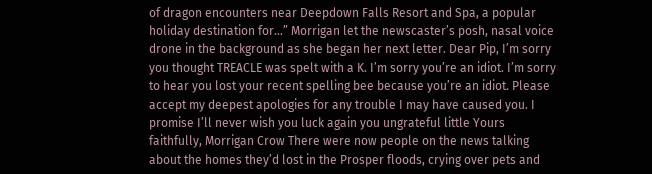of dragon encounters near Deepdown Falls Resort and Spa, a popular holiday destination for…” Morrigan let the newscaster’s posh, nasal voice drone in the background as she began her next letter. Dear Pip, I’m sorry you thought TREACLE was spelt with a K. I’m sorry you’re an idiot. I’m sorry to hear you lost your recent spelling bee because you’re an idiot. Please accept my deepest apologies for any trouble I may have caused you. I promise I’ll never wish you luck again you ungrateful little Yours faithfully, Morrigan Crow There were now people on the news talking about the homes they’d lost in the Prosper floods, crying over pets and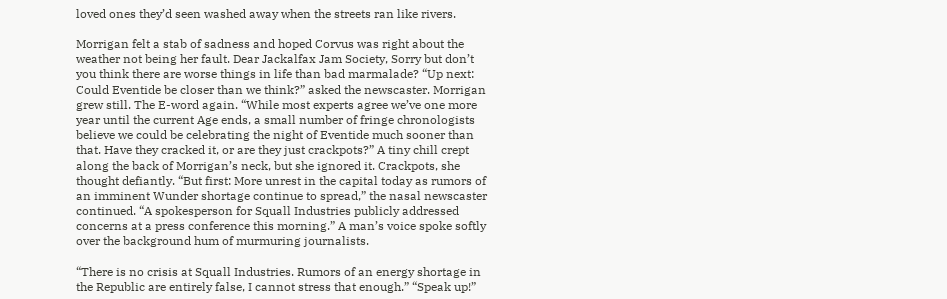loved ones they’d seen washed away when the streets ran like rivers.

Morrigan felt a stab of sadness and hoped Corvus was right about the weather not being her fault. Dear Jackalfax Jam Society, Sorry but don’t you think there are worse things in life than bad marmalade? “Up next: Could Eventide be closer than we think?” asked the newscaster. Morrigan grew still. The E-word again. “While most experts agree we’ve one more year until the current Age ends, a small number of fringe chronologists believe we could be celebrating the night of Eventide much sooner than that. Have they cracked it, or are they just crackpots?” A tiny chill crept along the back of Morrigan’s neck, but she ignored it. Crackpots, she thought defiantly. “But first: More unrest in the capital today as rumors of an imminent Wunder shortage continue to spread,” the nasal newscaster continued. “A spokesperson for Squall Industries publicly addressed concerns at a press conference this morning.” A man’s voice spoke softly over the background hum of murmuring journalists.

“There is no crisis at Squall Industries. Rumors of an energy shortage in the Republic are entirely false, I cannot stress that enough.” “Speak up!”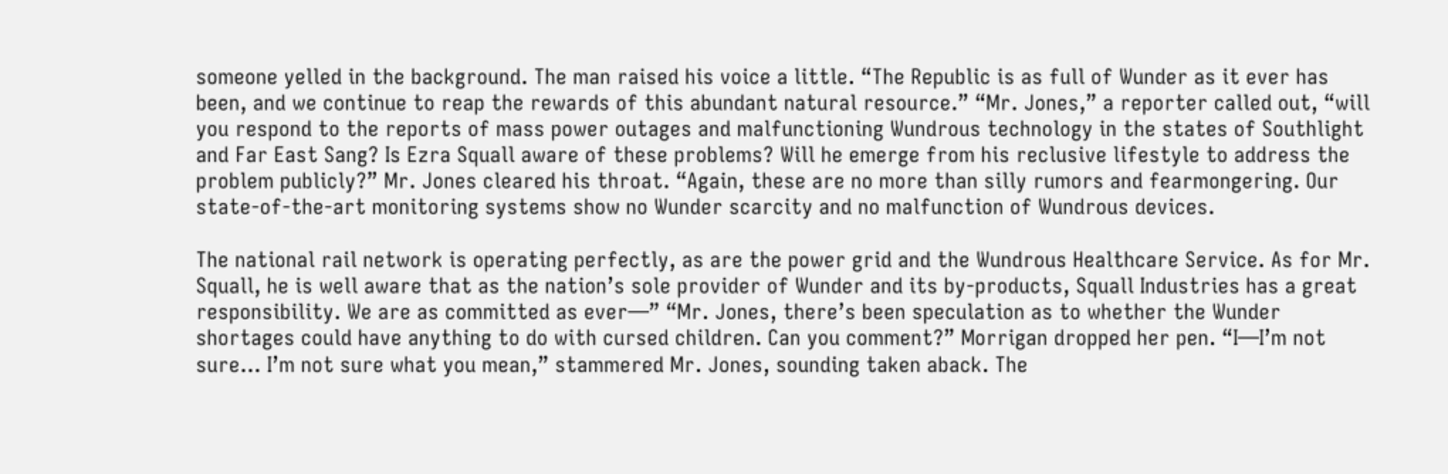someone yelled in the background. The man raised his voice a little. “The Republic is as full of Wunder as it ever has been, and we continue to reap the rewards of this abundant natural resource.” “Mr. Jones,” a reporter called out, “will you respond to the reports of mass power outages and malfunctioning Wundrous technology in the states of Southlight and Far East Sang? Is Ezra Squall aware of these problems? Will he emerge from his reclusive lifestyle to address the problem publicly?” Mr. Jones cleared his throat. “Again, these are no more than silly rumors and fearmongering. Our state-of-the-art monitoring systems show no Wunder scarcity and no malfunction of Wundrous devices.

The national rail network is operating perfectly, as are the power grid and the Wundrous Healthcare Service. As for Mr. Squall, he is well aware that as the nation’s sole provider of Wunder and its by-products, Squall Industries has a great responsibility. We are as committed as ever—” “Mr. Jones, there’s been speculation as to whether the Wunder shortages could have anything to do with cursed children. Can you comment?” Morrigan dropped her pen. “I—I’m not sure… I’m not sure what you mean,” stammered Mr. Jones, sounding taken aback. The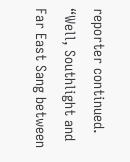reporter continued. “Well, Southlight and Far East Sang between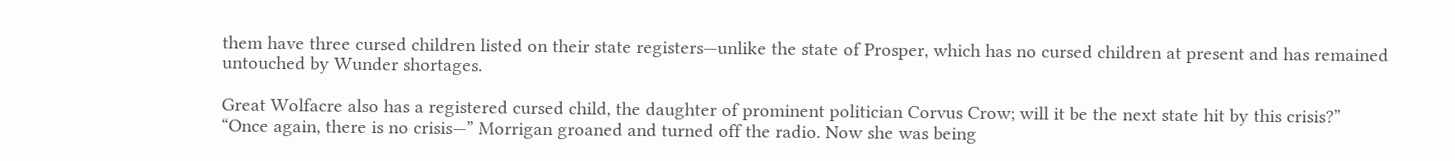them have three cursed children listed on their state registers—unlike the state of Prosper, which has no cursed children at present and has remained untouched by Wunder shortages.

Great Wolfacre also has a registered cursed child, the daughter of prominent politician Corvus Crow; will it be the next state hit by this crisis?” “Once again, there is no crisis—” Morrigan groaned and turned off the radio. Now she was being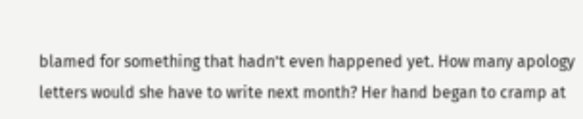blamed for something that hadn’t even happened yet. How many apology letters would she have to write next month? Her hand began to cramp at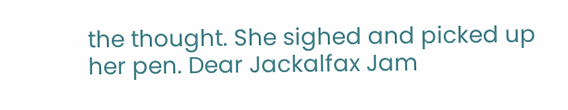the thought. She sighed and picked up her pen. Dear Jackalfax Jam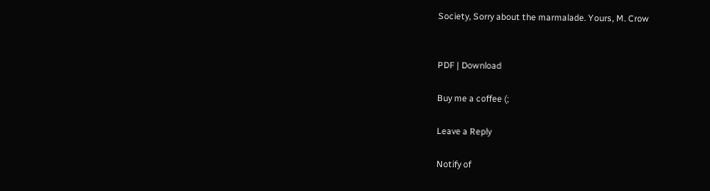Society, Sorry about the marmalade. Yours, M. Crow


PDF | Download

Buy me a coffee (;

Leave a Reply

Notify of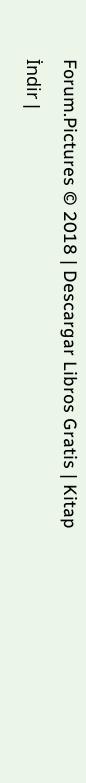Forum.Pictures © 2018 | Descargar Libros Gratis | Kitap İndir |